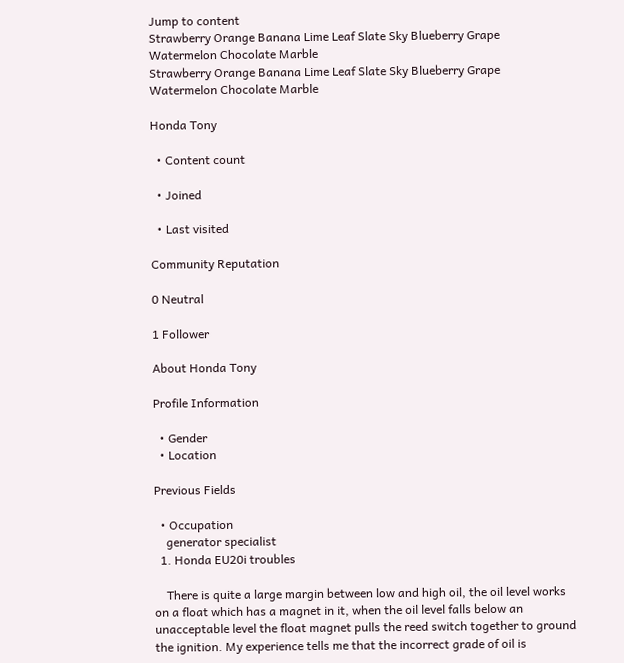Jump to content
Strawberry Orange Banana Lime Leaf Slate Sky Blueberry Grape Watermelon Chocolate Marble
Strawberry Orange Banana Lime Leaf Slate Sky Blueberry Grape Watermelon Chocolate Marble

Honda Tony

  • Content count

  • Joined

  • Last visited

Community Reputation

0 Neutral

1 Follower

About Honda Tony

Profile Information

  • Gender
  • Location

Previous Fields

  • Occupation
    generator specialist
  1. Honda EU20i troubles

    There is quite a large margin between low and high oil, the oil level works on a float which has a magnet in it, when the oil level falls below an unacceptable level the float magnet pulls the reed switch together to ground the ignition. My experience tells me that the incorrect grade of oil is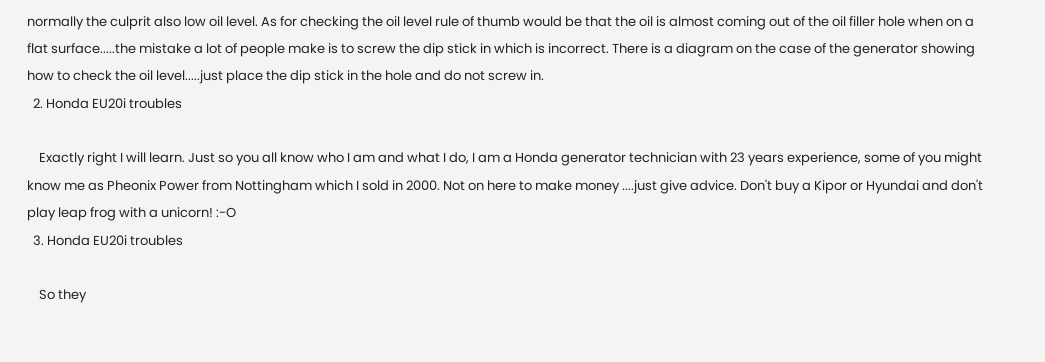normally the culprit also low oil level. As for checking the oil level rule of thumb would be that the oil is almost coming out of the oil filler hole when on a flat surface.....the mistake a lot of people make is to screw the dip stick in which is incorrect. There is a diagram on the case of the generator showing how to check the oil level.....just place the dip stick in the hole and do not screw in.
  2. Honda EU20i troubles

    Exactly right I will learn. Just so you all know who I am and what I do, I am a Honda generator technician with 23 years experience, some of you might know me as Pheonix Power from Nottingham which I sold in 2000. Not on here to make money ....just give advice. Don't buy a Kipor or Hyundai and don't play leap frog with a unicorn! :-O
  3. Honda EU20i troubles

    So they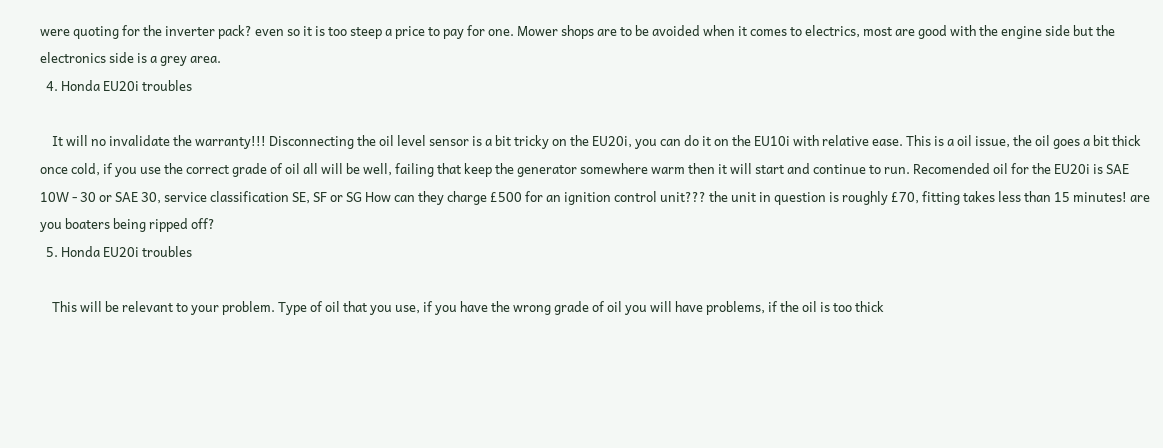were quoting for the inverter pack? even so it is too steep a price to pay for one. Mower shops are to be avoided when it comes to electrics, most are good with the engine side but the electronics side is a grey area.
  4. Honda EU20i troubles

    It will no invalidate the warranty!!! Disconnecting the oil level sensor is a bit tricky on the EU20i, you can do it on the EU10i with relative ease. This is a oil issue, the oil goes a bit thick once cold, if you use the correct grade of oil all will be well, failing that keep the generator somewhere warm then it will start and continue to run. Recomended oil for the EU20i is SAE 10W - 30 or SAE 30, service classification SE, SF or SG How can they charge £500 for an ignition control unit??? the unit in question is roughly £70, fitting takes less than 15 minutes! are you boaters being ripped off?
  5. Honda EU20i troubles

    This will be relevant to your problem. Type of oil that you use, if you have the wrong grade of oil you will have problems, if the oil is too thick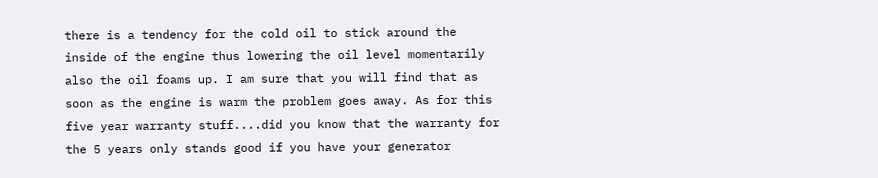there is a tendency for the cold oil to stick around the inside of the engine thus lowering the oil level momentarily also the oil foams up. I am sure that you will find that as soon as the engine is warm the problem goes away. As for this five year warranty stuff....did you know that the warranty for the 5 years only stands good if you have your generator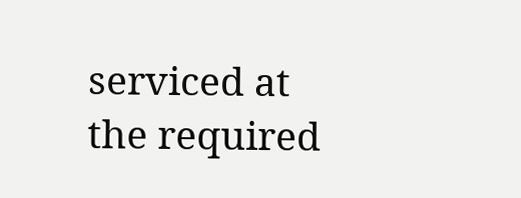serviced at the required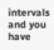intervals and you have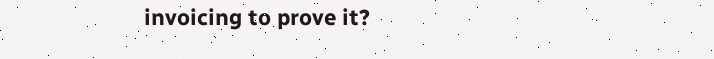invoicing to prove it?